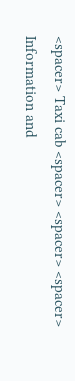<spacer> Taxi cab <spacer> <spacer> <spacer>
Information and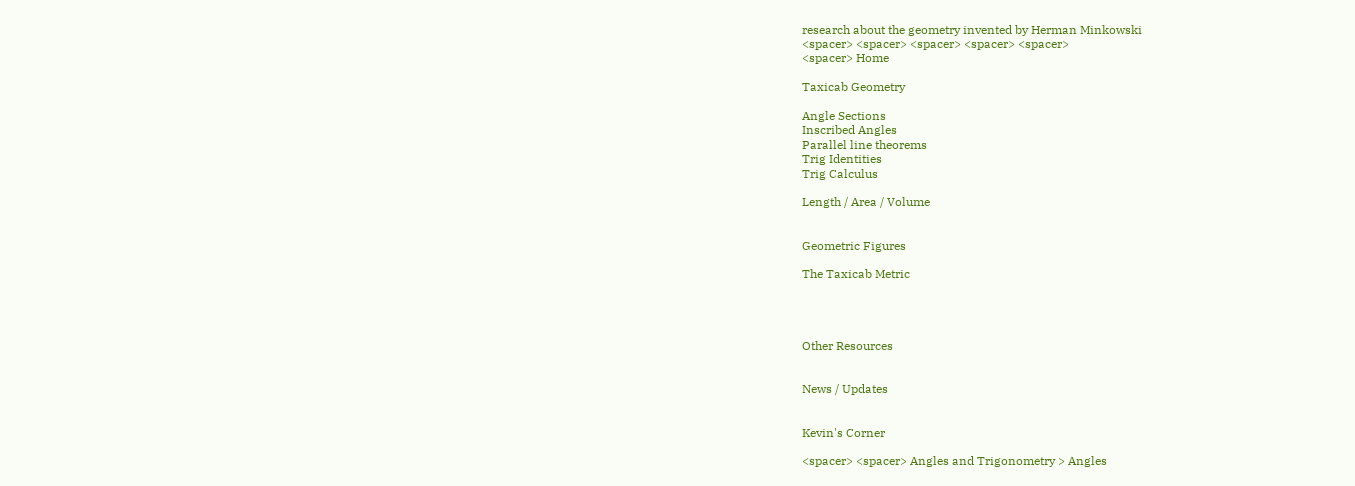research about the geometry invented by Herman Minkowski
<spacer> <spacer> <spacer> <spacer> <spacer>
<spacer> Home

Taxicab Geometry

Angle Sections
Inscribed Angles
Parallel line theorems
Trig Identities
Trig Calculus

Length / Area / Volume


Geometric Figures

The Taxicab Metric




Other Resources


News / Updates


Kevin's Corner

<spacer> <spacer> Angles and Trigonometry > Angles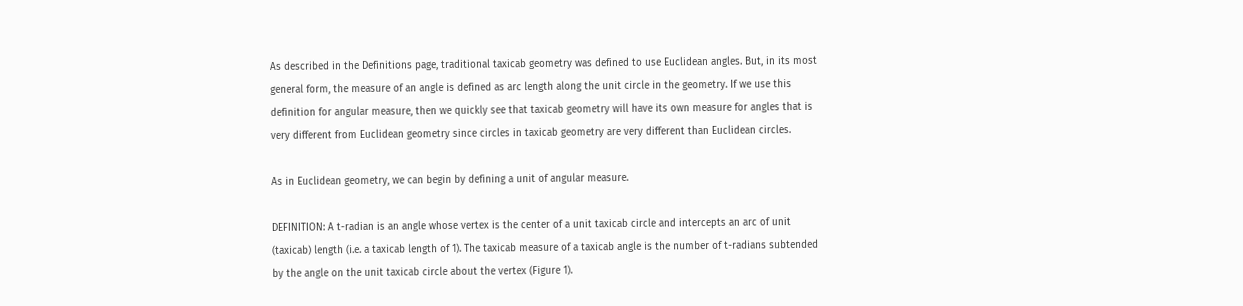As described in the Definitions page, traditional taxicab geometry was defined to use Euclidean angles. But, in its most general form, the measure of an angle is defined as arc length along the unit circle in the geometry. If we use this definition for angular measure, then we quickly see that taxicab geometry will have its own measure for angles that is very different from Euclidean geometry since circles in taxicab geometry are very different than Euclidean circles.

As in Euclidean geometry, we can begin by defining a unit of angular measure.

DEFINITION: A t-radian is an angle whose vertex is the center of a unit taxicab circle and intercepts an arc of unit (taxicab) length (i.e. a taxicab length of 1). The taxicab measure of a taxicab angle is the number of t-radians subtended by the angle on the unit taxicab circle about the vertex (Figure 1).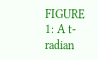FIGURE 1: A t-radian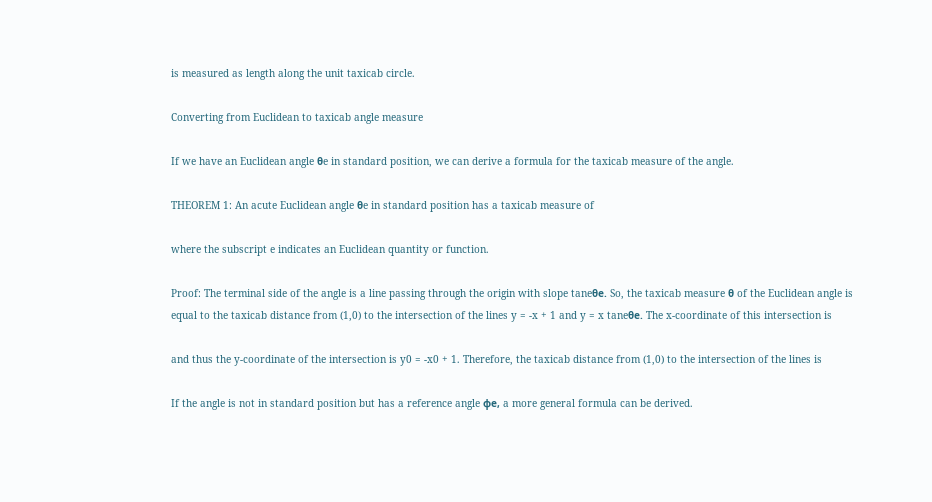is measured as length along the unit taxicab circle.

Converting from Euclidean to taxicab angle measure

If we have an Euclidean angle θe in standard position, we can derive a formula for the taxicab measure of the angle.

THEOREM 1: An acute Euclidean angle θe in standard position has a taxicab measure of

where the subscript e indicates an Euclidean quantity or function.

Proof: The terminal side of the angle is a line passing through the origin with slope taneθe. So, the taxicab measure θ of the Euclidean angle is equal to the taxicab distance from (1,0) to the intersection of the lines y = -x + 1 and y = x taneθe. The x-coordinate of this intersection is

and thus the y-coordinate of the intersection is y0 = -x0 + 1. Therefore, the taxicab distance from (1,0) to the intersection of the lines is

If the angle is not in standard position but has a reference angle φe, a more general formula can be derived.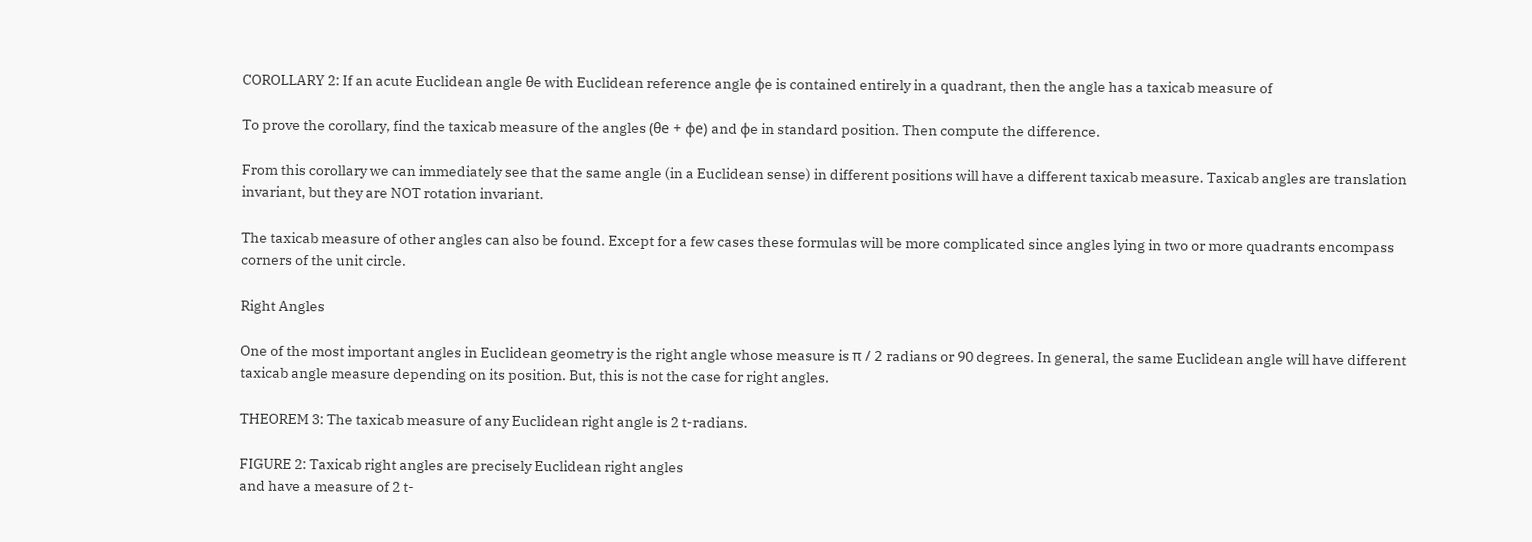COROLLARY 2: If an acute Euclidean angle θe with Euclidean reference angle φe is contained entirely in a quadrant, then the angle has a taxicab measure of

To prove the corollary, find the taxicab measure of the angles (θe + φe) and φe in standard position. Then compute the difference.

From this corollary we can immediately see that the same angle (in a Euclidean sense) in different positions will have a different taxicab measure. Taxicab angles are translation invariant, but they are NOT rotation invariant.

The taxicab measure of other angles can also be found. Except for a few cases these formulas will be more complicated since angles lying in two or more quadrants encompass corners of the unit circle.

Right Angles

One of the most important angles in Euclidean geometry is the right angle whose measure is π / 2 radians or 90 degrees. In general, the same Euclidean angle will have different taxicab angle measure depending on its position. But, this is not the case for right angles.

THEOREM 3: The taxicab measure of any Euclidean right angle is 2 t-radians.

FIGURE 2: Taxicab right angles are precisely Euclidean right angles
and have a measure of 2 t-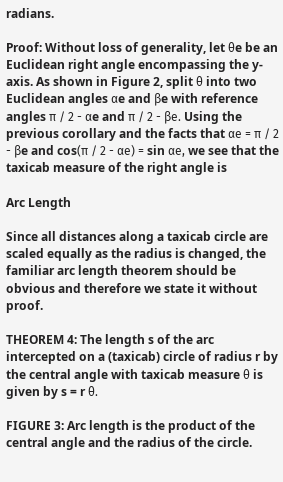radians.

Proof: Without loss of generality, let θe be an Euclidean right angle encompassing the y-axis. As shown in Figure 2, split θ into two Euclidean angles αe and βe with reference angles π / 2 - αe and π / 2 - βe. Using the previous corollary and the facts that αe = π / 2 - βe and cos(π / 2 - αe) = sin αe, we see that the taxicab measure of the right angle is

Arc Length

Since all distances along a taxicab circle are scaled equally as the radius is changed, the familiar arc length theorem should be obvious and therefore we state it without proof.

THEOREM 4: The length s of the arc intercepted on a (taxicab) circle of radius r by the central angle with taxicab measure θ is given by s = r θ.

FIGURE 3: Arc length is the product of the central angle and the radius of the circle.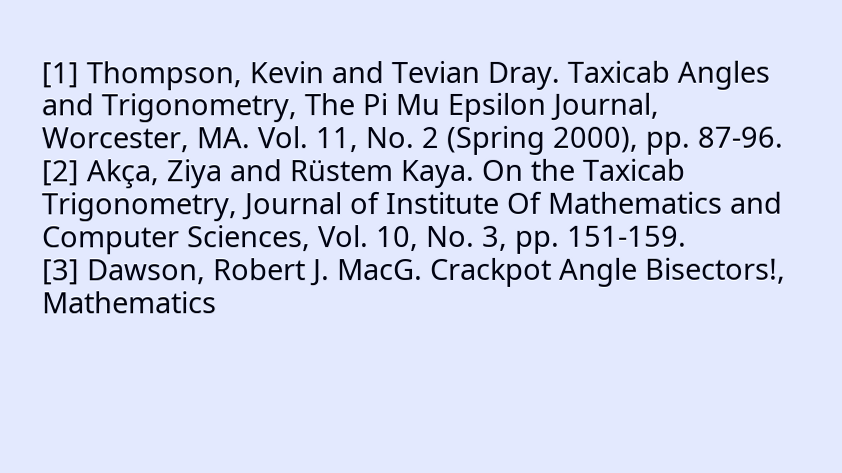[1] Thompson, Kevin and Tevian Dray. Taxicab Angles and Trigonometry, The Pi Mu Epsilon Journal, Worcester, MA. Vol. 11, No. 2 (Spring 2000), pp. 87-96.
[2] Akça, Ziya and Rüstem Kaya. On the Taxicab Trigonometry, Journal of Institute Of Mathematics and Computer Sciences, Vol. 10, No. 3, pp. 151-159.
[3] Dawson, Robert J. MacG. Crackpot Angle Bisectors!, Mathematics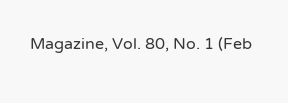Magazine, Vol. 80, No. 1 (Feb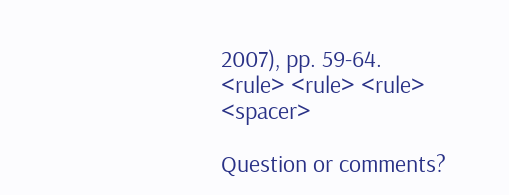2007), pp. 59-64.
<rule> <rule> <rule> <spacer>

Question or comments?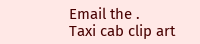Email the .
Taxi cab clip art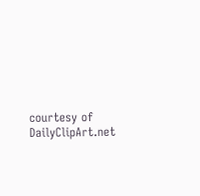courtesy of DailyClipArt.net